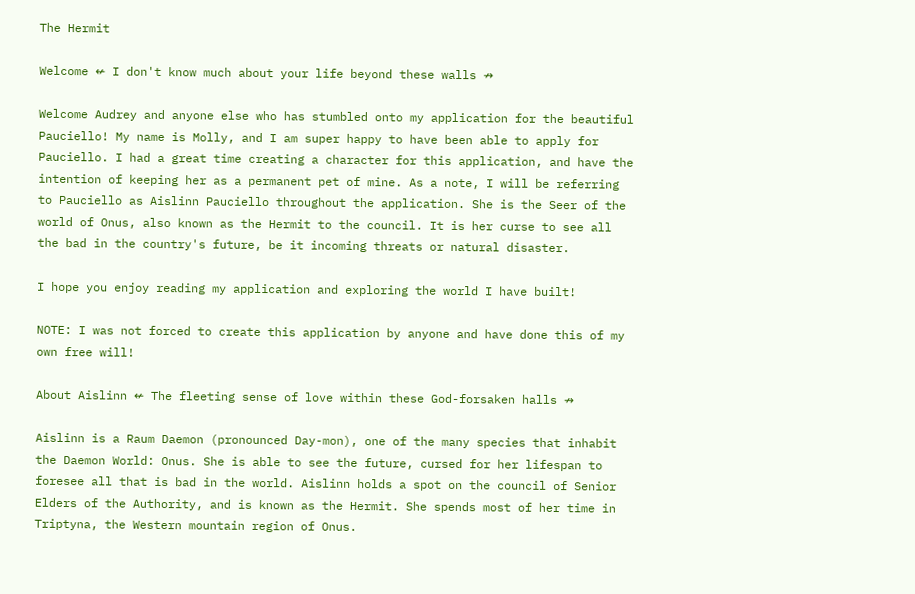The Hermit

Welcome ↚ I don't know much about your life beyond these walls ↛

Welcome Audrey and anyone else who has stumbled onto my application for the beautiful Pauciello! My name is Molly, and I am super happy to have been able to apply for Pauciello. I had a great time creating a character for this application, and have the intention of keeping her as a permanent pet of mine. As a note, I will be referring to Pauciello as Aislinn Pauciello throughout the application. She is the Seer of the world of Onus, also known as the Hermit to the council. It is her curse to see all the bad in the country's future, be it incoming threats or natural disaster.

I hope you enjoy reading my application and exploring the world I have built!

NOTE: I was not forced to create this application by anyone and have done this of my own free will!

About Aislinn ↚ The fleeting sense of love within these God-forsaken halls ↛

Aislinn is a Raum Daemon (pronounced Day-mon), one of the many species that inhabit the Daemon World: Onus. She is able to see the future, cursed for her lifespan to foresee all that is bad in the world. Aislinn holds a spot on the council of Senior Elders of the Authority, and is known as the Hermit. She spends most of her time in Triptyna, the Western mountain region of Onus.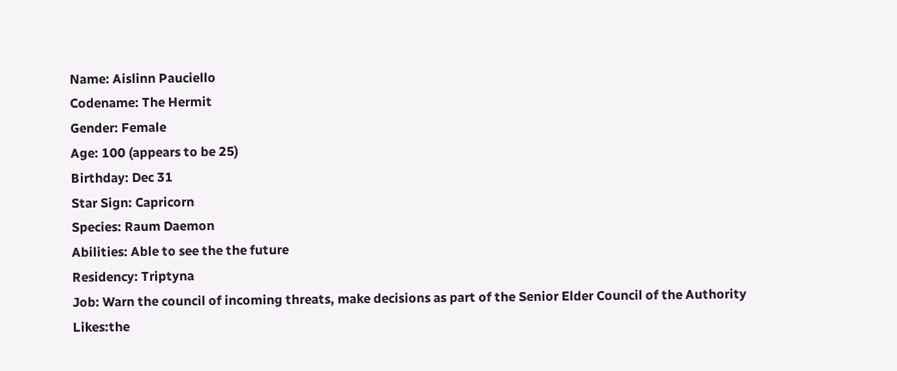Name: Aislinn Pauciello
Codename: The Hermit
Gender: Female
Age: 100 (appears to be 25)
Birthday: Dec 31
Star Sign: Capricorn
Species: Raum Daemon
Abilities: Able to see the the future
Residency: Triptyna
Job: Warn the council of incoming threats, make decisions as part of the Senior Elder Council of the Authority
Likes:the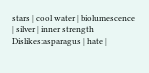stars | cool water | biolumescence | silver | inner strength
Dislikes:asparagus | hate |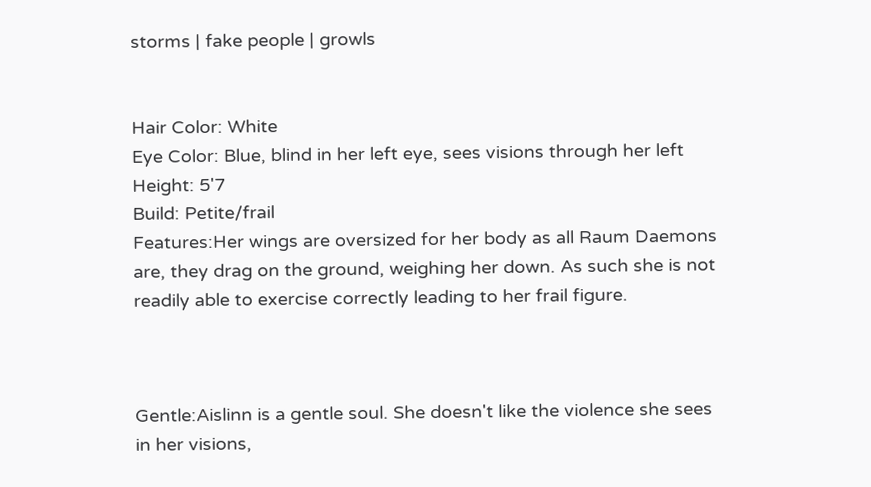storms | fake people | growls


Hair Color: White
Eye Color: Blue, blind in her left eye, sees visions through her left
Height: 5'7
Build: Petite/frail
Features:Her wings are oversized for her body as all Raum Daemons are, they drag on the ground, weighing her down. As such she is not readily able to exercise correctly leading to her frail figure.



Gentle:Aislinn is a gentle soul. She doesn't like the violence she sees in her visions,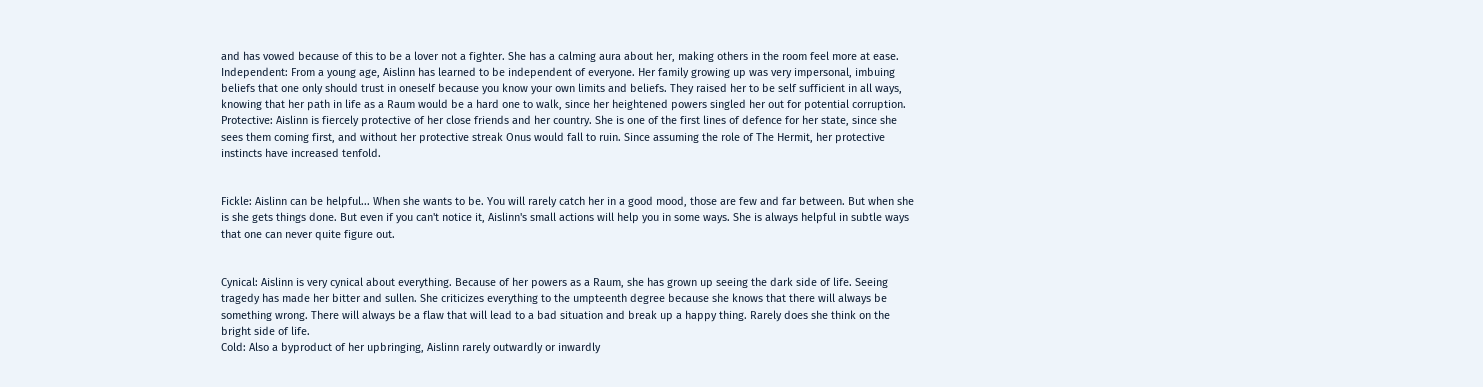and has vowed because of this to be a lover not a fighter. She has a calming aura about her, making others in the room feel more at ease.
Independent: From a young age, Aislinn has learned to be independent of everyone. Her family growing up was very impersonal, imbuing beliefs that one only should trust in oneself because you know your own limits and beliefs. They raised her to be self sufficient in all ways, knowing that her path in life as a Raum would be a hard one to walk, since her heightened powers singled her out for potential corruption.
Protective: Aislinn is fiercely protective of her close friends and her country. She is one of the first lines of defence for her state, since she sees them coming first, and without her protective streak Onus would fall to ruin. Since assuming the role of The Hermit, her protective instincts have increased tenfold.


Fickle: Aislinn can be helpful... When she wants to be. You will rarely catch her in a good mood, those are few and far between. But when she is she gets things done. But even if you can't notice it, Aislinn's small actions will help you in some ways. She is always helpful in subtle ways that one can never quite figure out.


Cynical: Aislinn is very cynical about everything. Because of her powers as a Raum, she has grown up seeing the dark side of life. Seeing tragedy has made her bitter and sullen. She criticizes everything to the umpteenth degree because she knows that there will always be something wrong. There will always be a flaw that will lead to a bad situation and break up a happy thing. Rarely does she think on the bright side of life.
Cold: Also a byproduct of her upbringing, Aislinn rarely outwardly or inwardly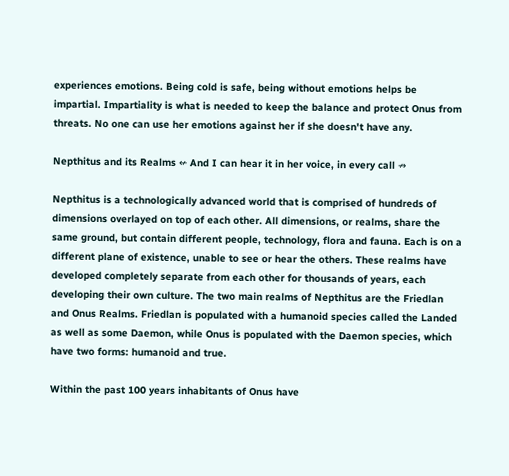experiences emotions. Being cold is safe, being without emotions helps be impartial. Impartiality is what is needed to keep the balance and protect Onus from threats. No one can use her emotions against her if she doesn't have any.

Nepthitus and its Realms ↚ And I can hear it in her voice, in every call ↛

Nepthitus is a technologically advanced world that is comprised of hundreds of dimensions overlayed on top of each other. All dimensions, or realms, share the same ground, but contain different people, technology, flora and fauna. Each is on a different plane of existence, unable to see or hear the others. These realms have developed completely separate from each other for thousands of years, each developing their own culture. The two main realms of Nepthitus are the Friedlan and Onus Realms. Friedlan is populated with a humanoid species called the Landed as well as some Daemon, while Onus is populated with the Daemon species, which have two forms: humanoid and true.

Within the past 100 years inhabitants of Onus have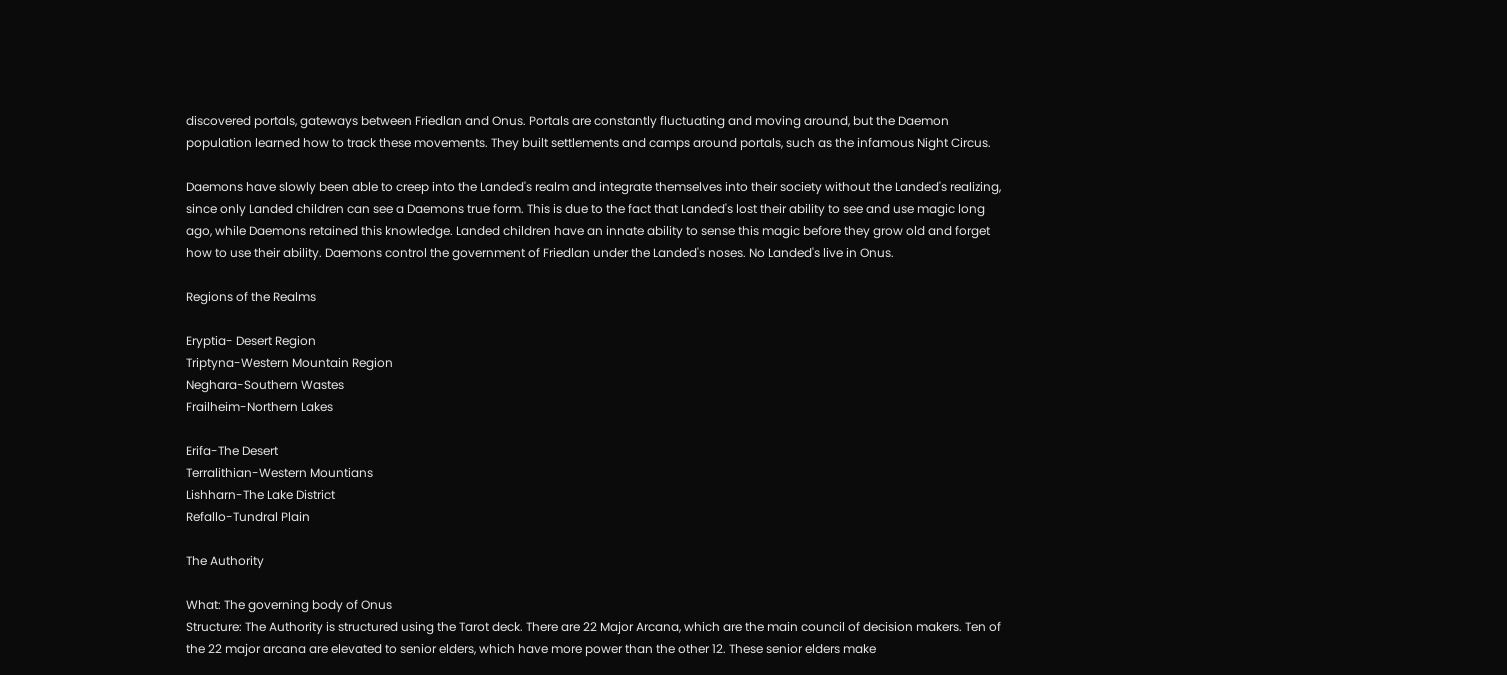discovered portals, gateways between Friedlan and Onus. Portals are constantly fluctuating and moving around, but the Daemon population learned how to track these movements. They built settlements and camps around portals, such as the infamous Night Circus.

Daemons have slowly been able to creep into the Landed's realm and integrate themselves into their society without the Landed's realizing, since only Landed children can see a Daemons true form. This is due to the fact that Landed's lost their ability to see and use magic long ago, while Daemons retained this knowledge. Landed children have an innate ability to sense this magic before they grow old and forget how to use their ability. Daemons control the government of Friedlan under the Landed's noses. No Landed's live in Onus.

Regions of the Realms

Eryptia- Desert Region
Triptyna-Western Mountain Region
Neghara-Southern Wastes
Frailheim-Northern Lakes

Erifa-The Desert
Terralithian-Western Mountians
Lishharn-The Lake District
Refallo-Tundral Plain

The Authority

What: The governing body of Onus
Structure: The Authority is structured using the Tarot deck. There are 22 Major Arcana, which are the main council of decision makers. Ten of the 22 major arcana are elevated to senior elders, which have more power than the other 12. These senior elders make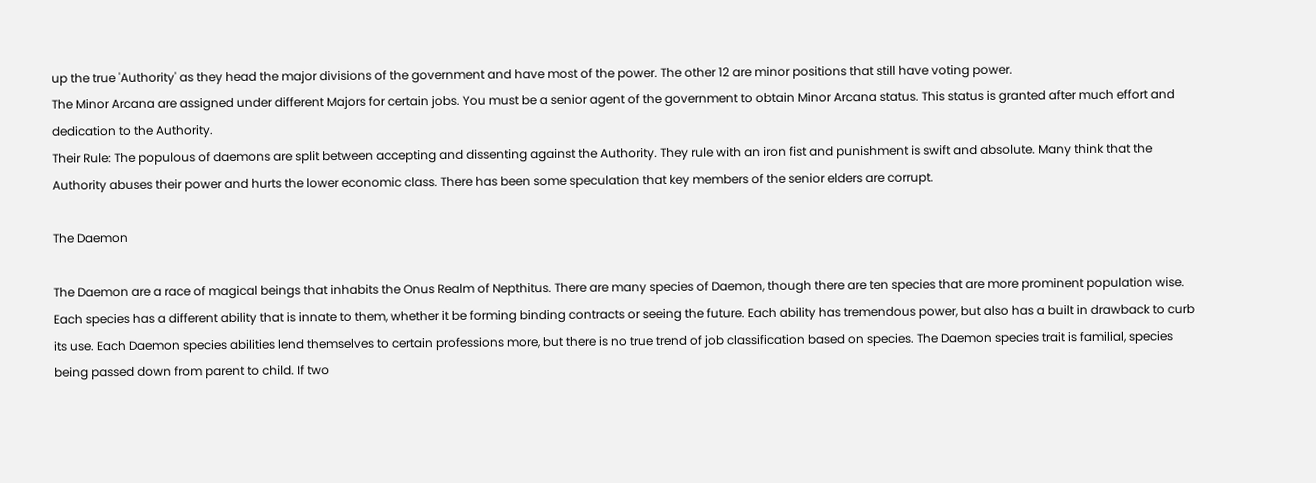up the true 'Authority' as they head the major divisions of the government and have most of the power. The other 12 are minor positions that still have voting power.
The Minor Arcana are assigned under different Majors for certain jobs. You must be a senior agent of the government to obtain Minor Arcana status. This status is granted after much effort and dedication to the Authority.
Their Rule: The populous of daemons are split between accepting and dissenting against the Authority. They rule with an iron fist and punishment is swift and absolute. Many think that the Authority abuses their power and hurts the lower economic class. There has been some speculation that key members of the senior elders are corrupt.

The Daemon

The Daemon are a race of magical beings that inhabits the Onus Realm of Nepthitus. There are many species of Daemon, though there are ten species that are more prominent population wise. Each species has a different ability that is innate to them, whether it be forming binding contracts or seeing the future. Each ability has tremendous power, but also has a built in drawback to curb its use. Each Daemon species abilities lend themselves to certain professions more, but there is no true trend of job classification based on species. The Daemon species trait is familial, species being passed down from parent to child. If two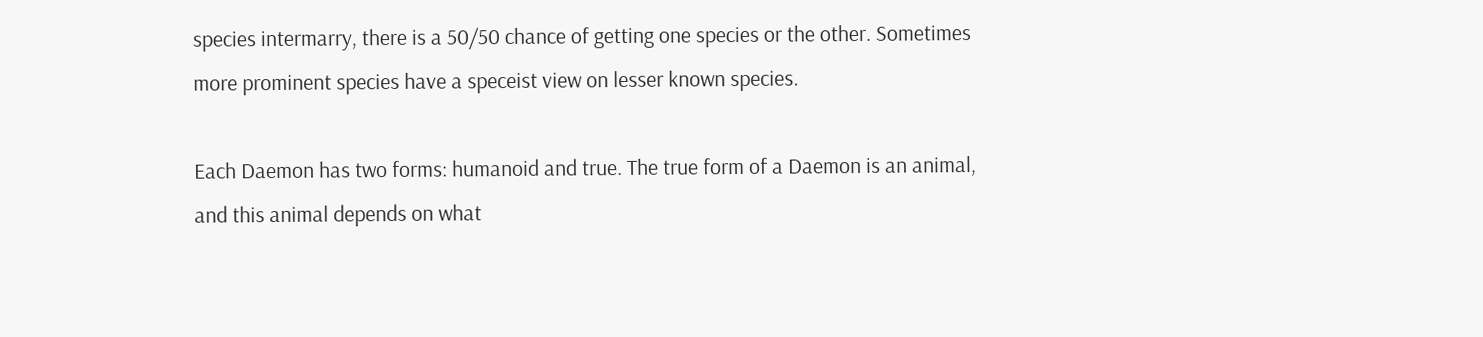species intermarry, there is a 50/50 chance of getting one species or the other. Sometimes more prominent species have a speceist view on lesser known species.

Each Daemon has two forms: humanoid and true. The true form of a Daemon is an animal, and this animal depends on what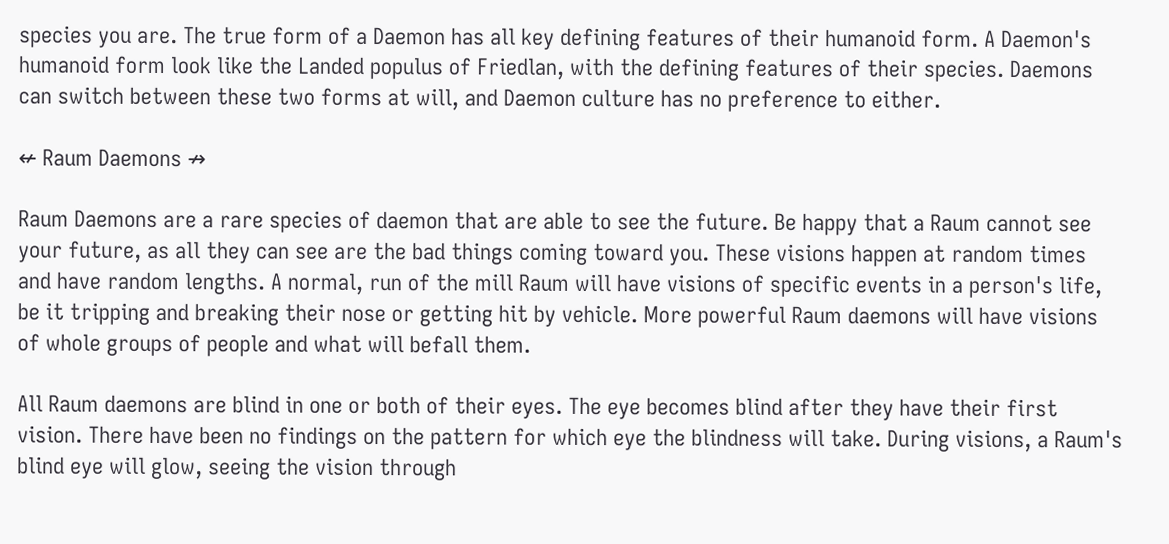species you are. The true form of a Daemon has all key defining features of their humanoid form. A Daemon's humanoid form look like the Landed populus of Friedlan, with the defining features of their species. Daemons can switch between these two forms at will, and Daemon culture has no preference to either.

↚ Raum Daemons ↛

Raum Daemons are a rare species of daemon that are able to see the future. Be happy that a Raum cannot see your future, as all they can see are the bad things coming toward you. These visions happen at random times and have random lengths. A normal, run of the mill Raum will have visions of specific events in a person's life, be it tripping and breaking their nose or getting hit by vehicle. More powerful Raum daemons will have visions of whole groups of people and what will befall them.

All Raum daemons are blind in one or both of their eyes. The eye becomes blind after they have their first vision. There have been no findings on the pattern for which eye the blindness will take. During visions, a Raum's blind eye will glow, seeing the vision through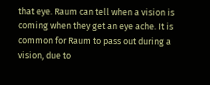that eye. Raum can tell when a vision is coming when they get an eye ache. It is common for Raum to pass out during a vision, due to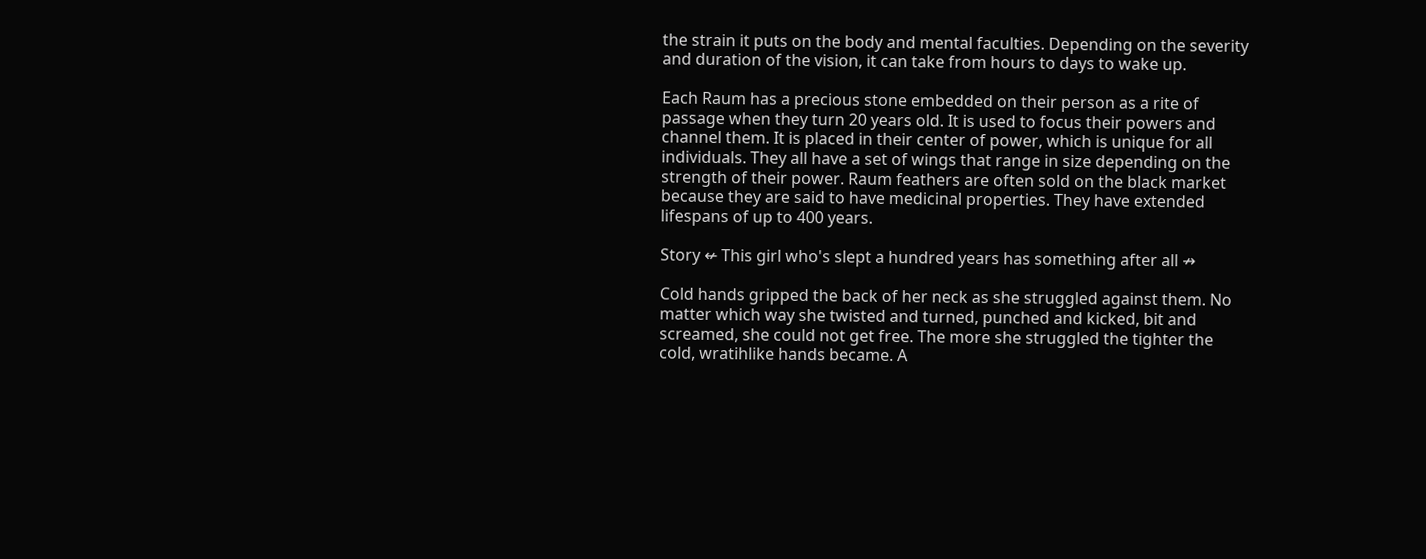the strain it puts on the body and mental faculties. Depending on the severity and duration of the vision, it can take from hours to days to wake up.

Each Raum has a precious stone embedded on their person as a rite of passage when they turn 20 years old. It is used to focus their powers and channel them. It is placed in their center of power, which is unique for all individuals. They all have a set of wings that range in size depending on the strength of their power. Raum feathers are often sold on the black market because they are said to have medicinal properties. They have extended lifespans of up to 400 years.

Story ↚ This girl who's slept a hundred years has something after all ↛

Cold hands gripped the back of her neck as she struggled against them. No matter which way she twisted and turned, punched and kicked, bit and screamed, she could not get free. The more she struggled the tighter the cold, wratihlike hands became. A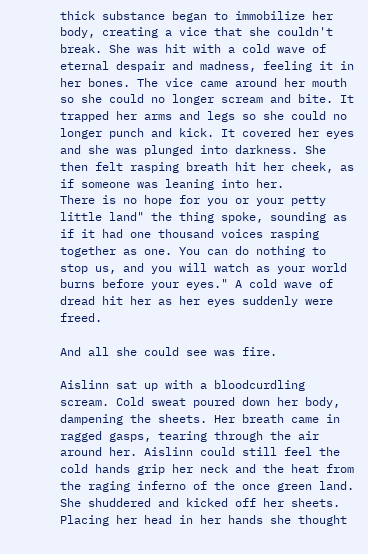thick substance began to immobilize her body, creating a vice that she couldn't break. She was hit with a cold wave of eternal despair and madness, feeling it in her bones. The vice came around her mouth so she could no longer scream and bite. It trapped her arms and legs so she could no longer punch and kick. It covered her eyes and she was plunged into darkness. She then felt rasping breath hit her cheek, as if someone was leaning into her.
There is no hope for you or your petty little land" the thing spoke, sounding as if it had one thousand voices rasping together as one. You can do nothing to stop us, and you will watch as your world burns before your eyes." A cold wave of dread hit her as her eyes suddenly were freed.

And all she could see was fire.

Aislinn sat up with a bloodcurdling scream. Cold sweat poured down her body, dampening the sheets. Her breath came in ragged gasps, tearing through the air around her. Aislinn could still feel the cold hands grip her neck and the heat from the raging inferno of the once green land. She shuddered and kicked off her sheets.
Placing her head in her hands she thought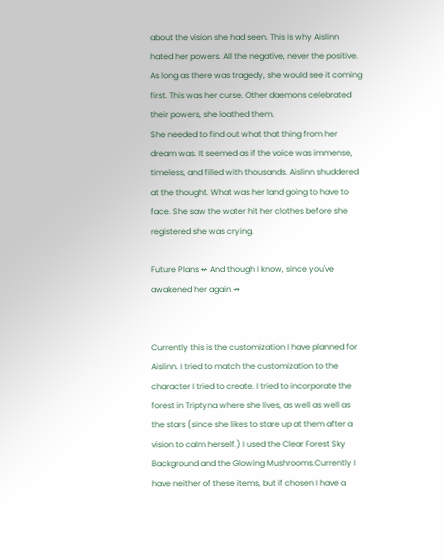about the vision she had seen. This is why Aislinn hated her powers. All the negative, never the positive. As long as there was tragedy, she would see it coming first. This was her curse. Other daemons celebrated their powers, she loathed them.
She needed to find out what that thing from her dream was. It seemed as if the voice was immense, timeless, and filled with thousands. Aislinn shuddered at the thought. What was her land going to have to face. She saw the water hit her clothes before she registered she was crying.

Future Plans ↚ And though I know, since you've awakened her again ↛


Currently this is the customization I have planned for Aislinn. I tried to match the customization to the character I tried to create. I tried to incorporate the forest in Triptyna where she lives, as well as well as the stars (since she likes to stare up at them after a vision to calm herself.) I used the Clear Forest Sky Background and the Glowing Mushrooms.Currently I have neither of these items, but if chosen I have a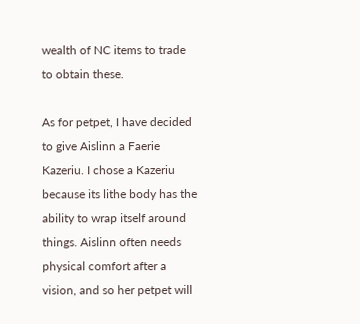wealth of NC items to trade to obtain these.

As for petpet, I have decided to give Aislinn a Faerie Kazeriu. I chose a Kazeriu because its lithe body has the ability to wrap itself around things. Aislinn often needs physical comfort after a vision, and so her petpet will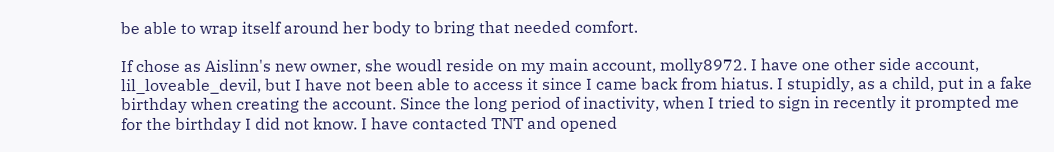be able to wrap itself around her body to bring that needed comfort.

If chose as Aislinn's new owner, she woudl reside on my main account, molly8972. I have one other side account, lil_loveable_devil, but I have not been able to access it since I came back from hiatus. I stupidly, as a child, put in a fake birthday when creating the account. Since the long period of inactivity, when I tried to sign in recently it prompted me for the birthday I did not know. I have contacted TNT and opened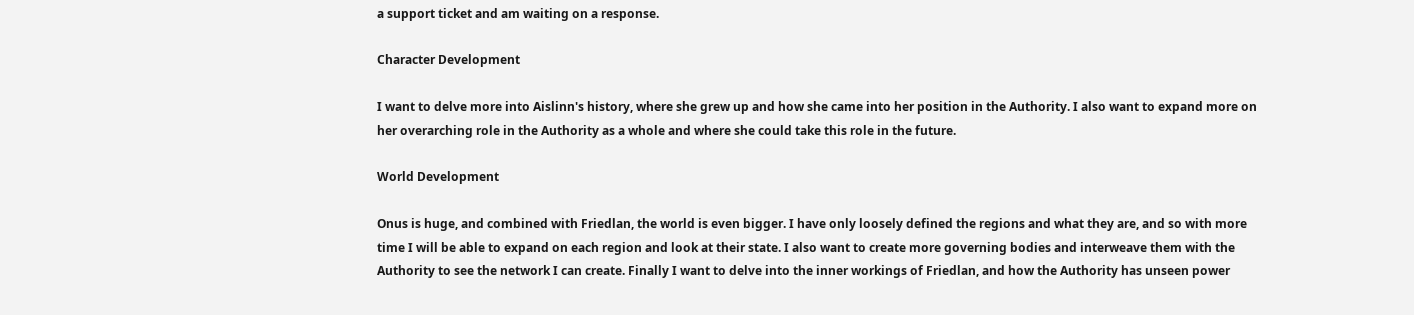a support ticket and am waiting on a response.

Character Development

I want to delve more into Aislinn's history, where she grew up and how she came into her position in the Authority. I also want to expand more on her overarching role in the Authority as a whole and where she could take this role in the future.

World Development

Onus is huge, and combined with Friedlan, the world is even bigger. I have only loosely defined the regions and what they are, and so with more time I will be able to expand on each region and look at their state. I also want to create more governing bodies and interweave them with the Authority to see the network I can create. Finally I want to delve into the inner workings of Friedlan, and how the Authority has unseen power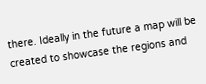there. Ideally in the future a map will be created to showcase the regions and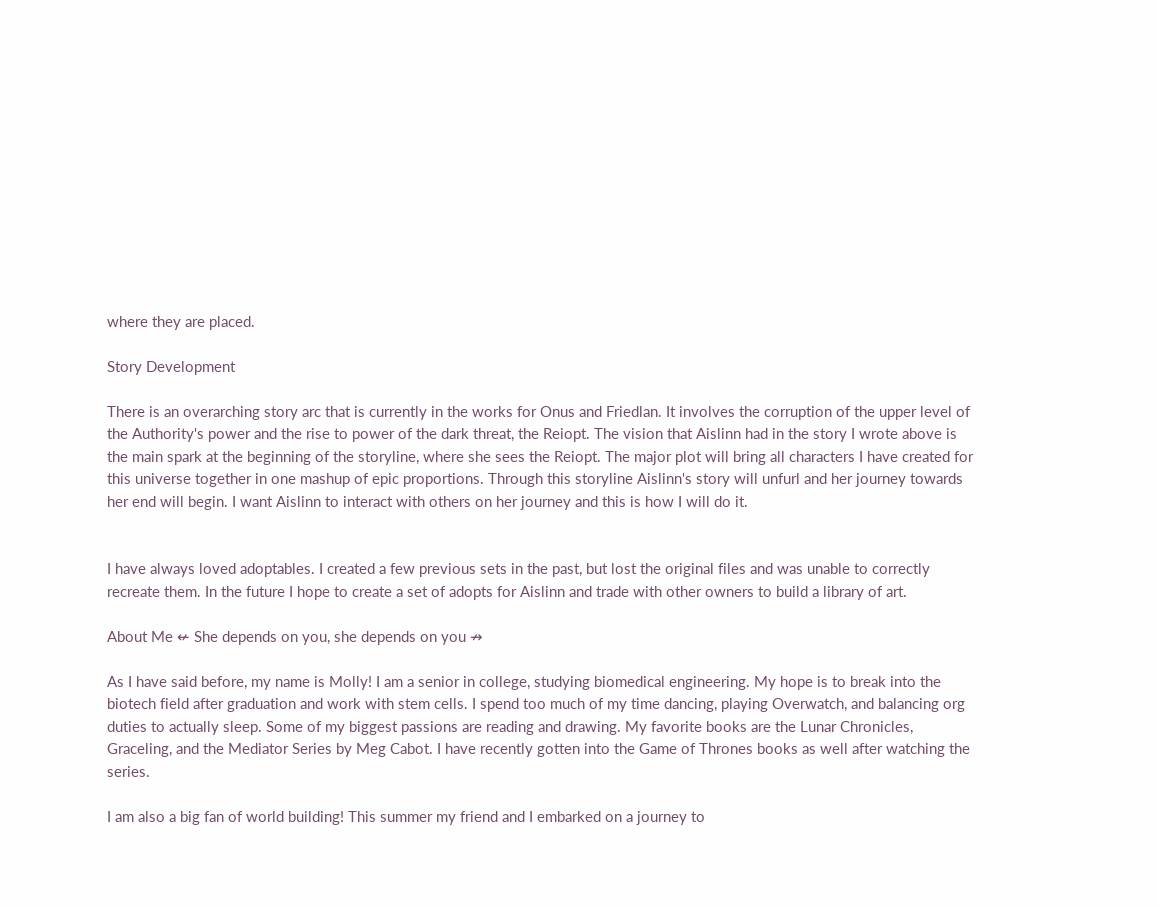where they are placed.

Story Development

There is an overarching story arc that is currently in the works for Onus and Friedlan. It involves the corruption of the upper level of the Authority's power and the rise to power of the dark threat, the Reiopt. The vision that Aislinn had in the story I wrote above is the main spark at the beginning of the storyline, where she sees the Reiopt. The major plot will bring all characters I have created for this universe together in one mashup of epic proportions. Through this storyline Aislinn's story will unfurl and her journey towards her end will begin. I want Aislinn to interact with others on her journey and this is how I will do it.


I have always loved adoptables. I created a few previous sets in the past, but lost the original files and was unable to correctly recreate them. In the future I hope to create a set of adopts for Aislinn and trade with other owners to build a library of art.

About Me ↚ She depends on you, she depends on you ↛

As I have said before, my name is Molly! I am a senior in college, studying biomedical engineering. My hope is to break into the biotech field after graduation and work with stem cells. I spend too much of my time dancing, playing Overwatch, and balancing org duties to actually sleep. Some of my biggest passions are reading and drawing. My favorite books are the Lunar Chronicles, Graceling, and the Mediator Series by Meg Cabot. I have recently gotten into the Game of Thrones books as well after watching the series.

I am also a big fan of world building! This summer my friend and I embarked on a journey to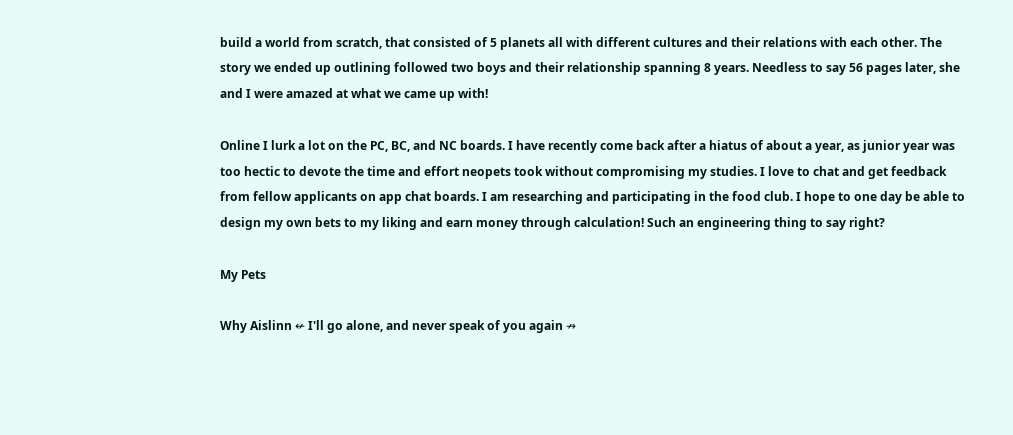build a world from scratch, that consisted of 5 planets all with different cultures and their relations with each other. The story we ended up outlining followed two boys and their relationship spanning 8 years. Needless to say 56 pages later, she and I were amazed at what we came up with!

Online I lurk a lot on the PC, BC, and NC boards. I have recently come back after a hiatus of about a year, as junior year was too hectic to devote the time and effort neopets took without compromising my studies. I love to chat and get feedback from fellow applicants on app chat boards. I am researching and participating in the food club. I hope to one day be able to design my own bets to my liking and earn money through calculation! Such an engineering thing to say right?

My Pets

Why Aislinn ↚ I'll go alone, and never speak of you again ↛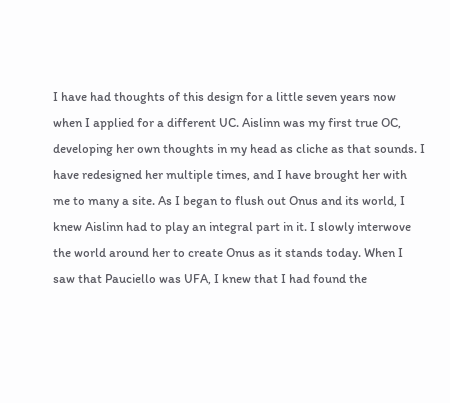I have had thoughts of this design for a little seven years now when I applied for a different UC. Aislinn was my first true OC, developing her own thoughts in my head as cliche as that sounds. I have redesigned her multiple times, and I have brought her with me to many a site. As I began to flush out Onus and its world, I knew Aislinn had to play an integral part in it. I slowly interwove the world around her to create Onus as it stands today. When I saw that Pauciello was UFA, I knew that I had found the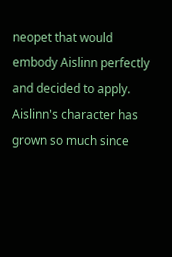neopet that would embody Aislinn perfectly and decided to apply. Aislinn's character has grown so much since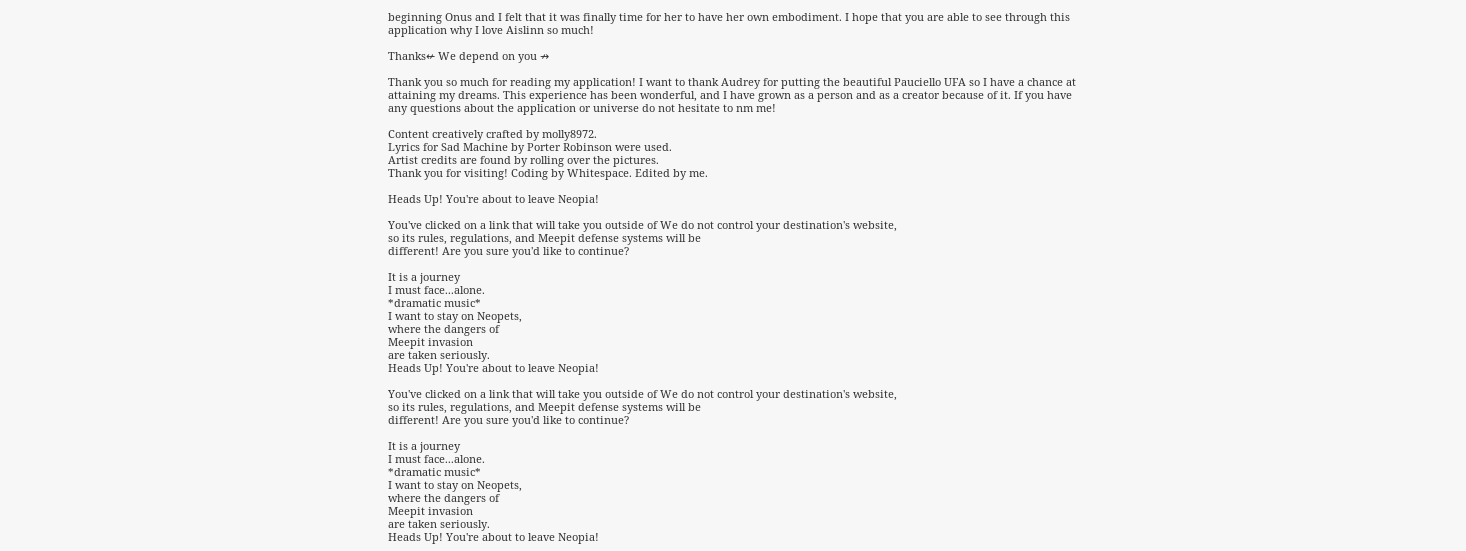beginning Onus and I felt that it was finally time for her to have her own embodiment. I hope that you are able to see through this application why I love Aislinn so much!

Thanks↚ We depend on you ↛

Thank you so much for reading my application! I want to thank Audrey for putting the beautiful Pauciello UFA so I have a chance at attaining my dreams. This experience has been wonderful, and I have grown as a person and as a creator because of it. If you have any questions about the application or universe do not hesitate to nm me!

Content creatively crafted by molly8972.
Lyrics for Sad Machine by Porter Robinson were used.
Artist credits are found by rolling over the pictures.
Thank you for visiting! Coding by Whitespace. Edited by me.

Heads Up! You're about to leave Neopia!

You've clicked on a link that will take you outside of We do not control your destination's website,
so its rules, regulations, and Meepit defense systems will be
different! Are you sure you'd like to continue?

It is a journey
I must face...alone.
*dramatic music*
I want to stay on Neopets,
where the dangers of
Meepit invasion
are taken seriously.
Heads Up! You're about to leave Neopia!

You've clicked on a link that will take you outside of We do not control your destination's website,
so its rules, regulations, and Meepit defense systems will be
different! Are you sure you'd like to continue?

It is a journey
I must face...alone.
*dramatic music*
I want to stay on Neopets,
where the dangers of
Meepit invasion
are taken seriously.
Heads Up! You're about to leave Neopia!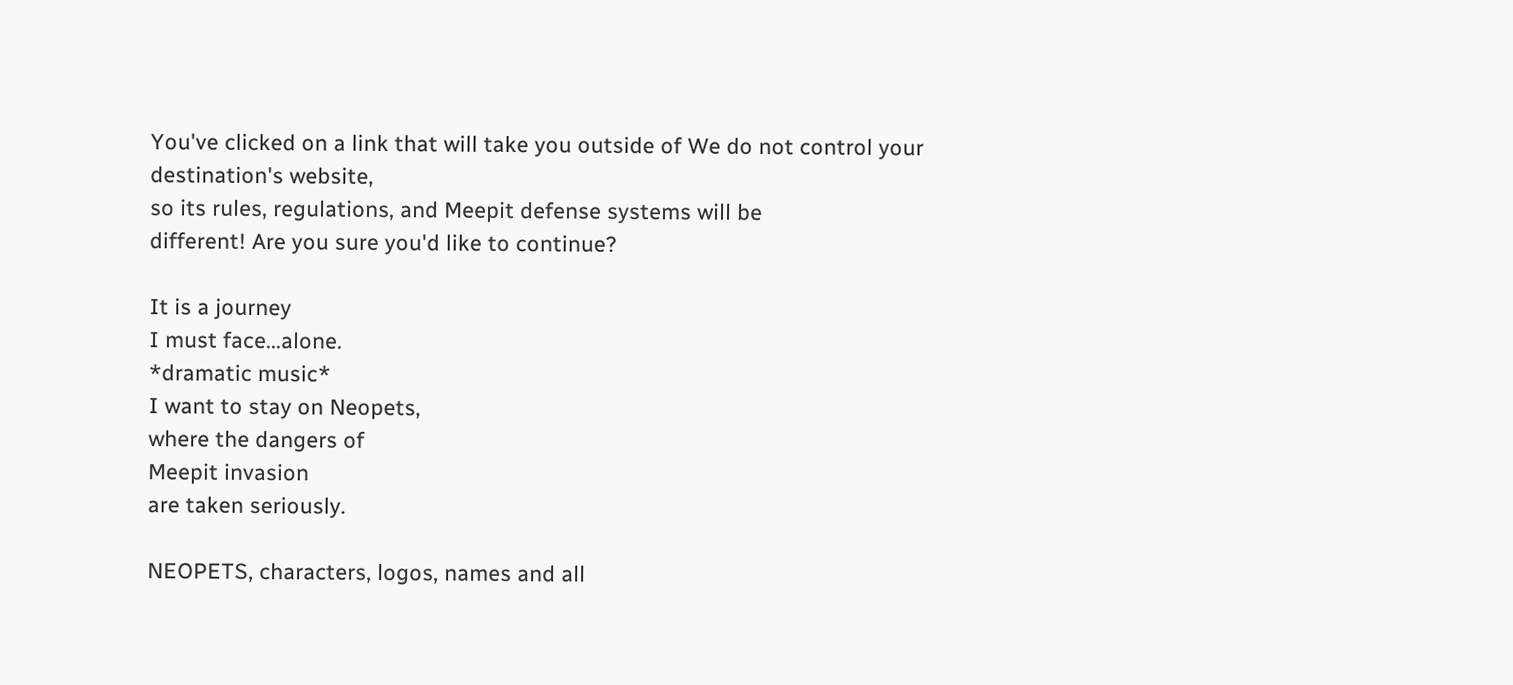You've clicked on a link that will take you outside of We do not control your destination's website,
so its rules, regulations, and Meepit defense systems will be
different! Are you sure you'd like to continue?

It is a journey
I must face...alone.
*dramatic music*
I want to stay on Neopets,
where the dangers of
Meepit invasion
are taken seriously.

NEOPETS, characters, logos, names and all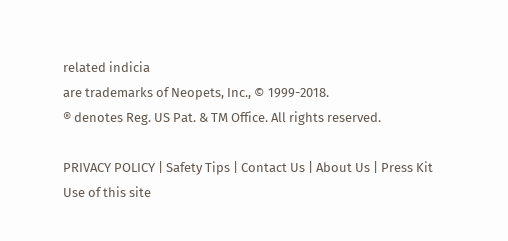related indicia
are trademarks of Neopets, Inc., © 1999-2018.
® denotes Reg. US Pat. & TM Office. All rights reserved.

PRIVACY POLICY | Safety Tips | Contact Us | About Us | Press Kit
Use of this site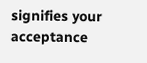signifies your acceptance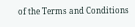of the Terms and Conditions